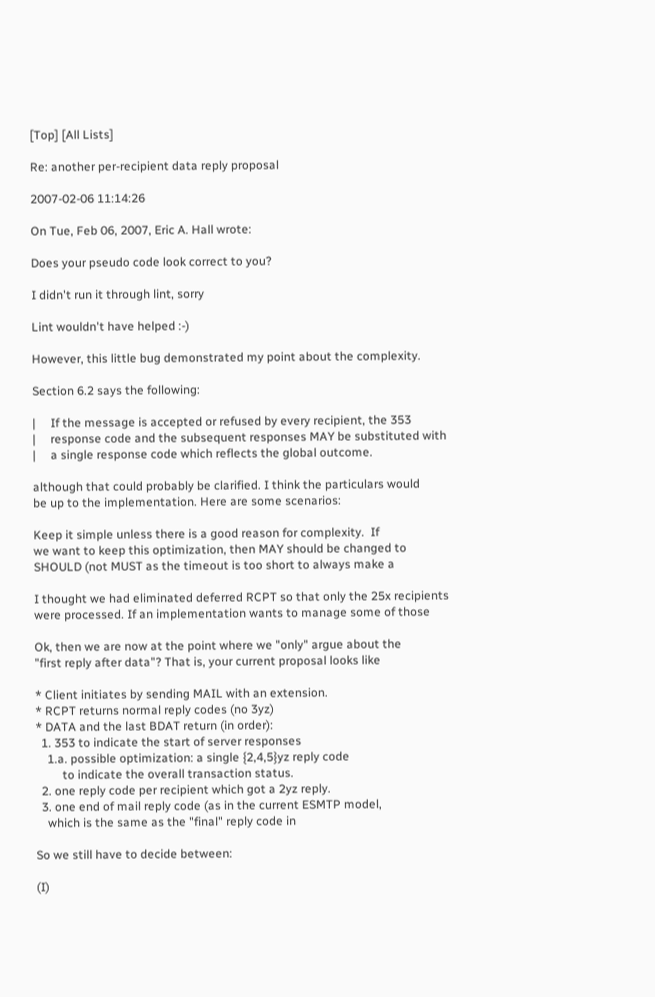[Top] [All Lists]

Re: another per-recipient data reply proposal

2007-02-06 11:14:26

On Tue, Feb 06, 2007, Eric A. Hall wrote:

Does your pseudo code look correct to you?

I didn't run it through lint, sorry

Lint wouldn't have helped :-)

However, this little bug demonstrated my point about the complexity.

Section 6.2 says the following:

|     If the message is accepted or refused by every recipient, the 353
|     response code and the subsequent responses MAY be substituted with
|     a single response code which reflects the global outcome.

although that could probably be clarified. I think the particulars would
be up to the implementation. Here are some scenarios:

Keep it simple unless there is a good reason for complexity.  If
we want to keep this optimization, then MAY should be changed to
SHOULD (not MUST as the timeout is too short to always make a

I thought we had eliminated deferred RCPT so that only the 25x recipients
were processed. If an implementation wants to manage some of those

Ok, then we are now at the point where we "only" argue about the
"first reply after data"? That is, your current proposal looks like

* Client initiates by sending MAIL with an extension.
* RCPT returns normal reply codes (no 3yz)
* DATA and the last BDAT return (in order):
  1. 353 to indicate the start of server responses
    1.a. possible optimization: a single {2,4,5}yz reply code
         to indicate the overall transaction status.
  2. one reply code per recipient which got a 2yz reply.
  3. one end of mail reply code (as in the current ESMTP model,
    which is the same as the "final" reply code in

So we still have to decide between:

(I)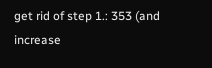get rid of step 1.: 353 (and increase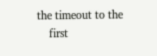the timeout to the
    first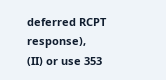deferred RCPT response),
(II) or use 353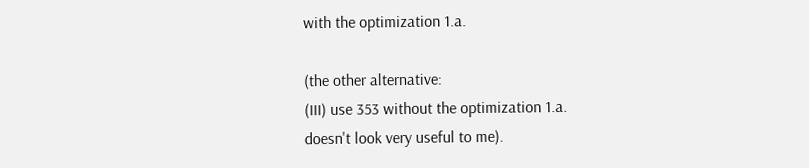with the optimization 1.a.

(the other alternative:
(III) use 353 without the optimization 1.a.
doesn't look very useful to me).